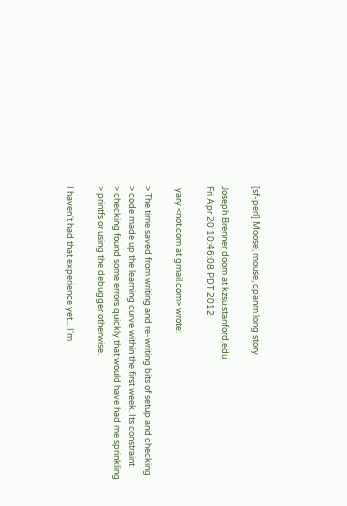[sf-perl] Moose, mouse, cpanm long story

Joseph Brenner doom at kzsu.stanford.edu
Fri Apr 20 10:46:08 PDT 2012

 yary <not.com at gmail.com> wrote:

> The time saved from writing and re-writing bits of setup and checking
> code made up the learning curve within the first week. Its constraint
> checking found some errors quickly that would have had me sprinkling
> printfs or using the debugger otherwise.

I haven't had that experience yet... I'm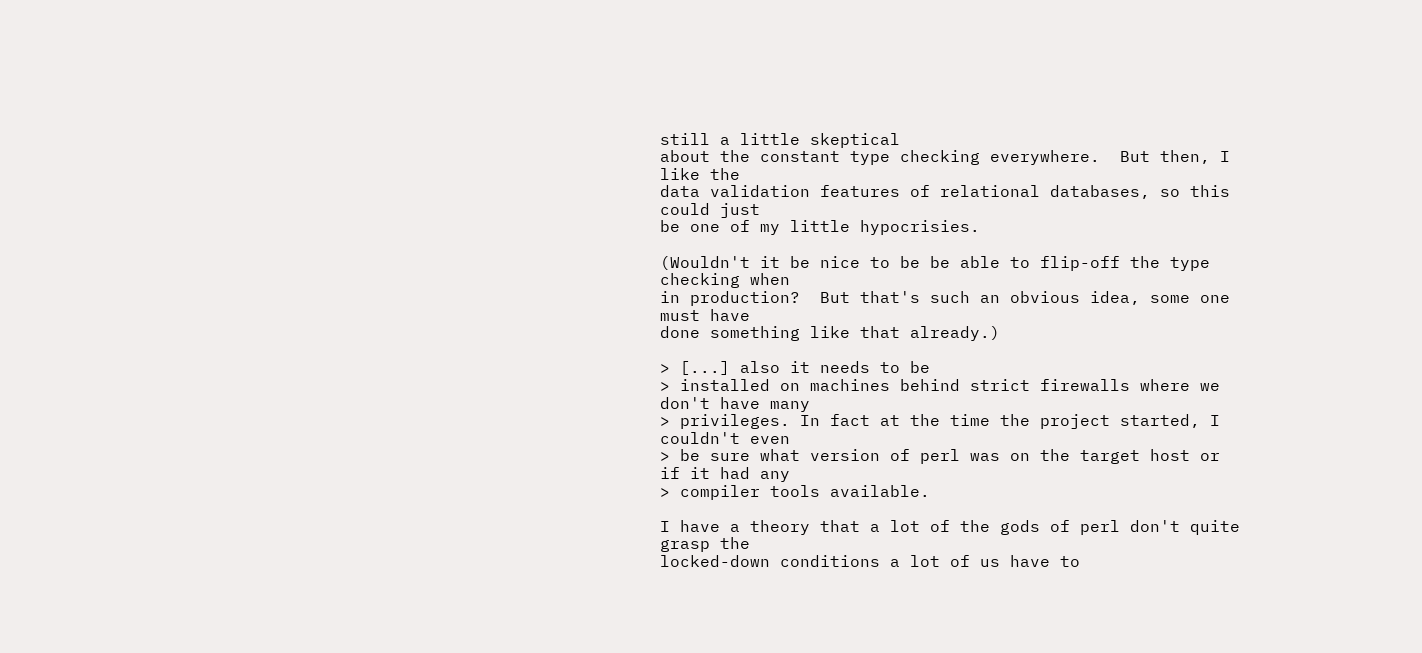still a little skeptical
about the constant type checking everywhere.  But then, I like the
data validation features of relational databases, so this could just
be one of my little hypocrisies.

(Wouldn't it be nice to be be able to flip-off the type checking when
in production?  But that's such an obvious idea, some one must have
done something like that already.)

> [...] also it needs to be
> installed on machines behind strict firewalls where we don't have many
> privileges. In fact at the time the project started, I couldn't even
> be sure what version of perl was on the target host or if it had any
> compiler tools available.

I have a theory that a lot of the gods of perl don't quite grasp the
locked-down conditions a lot of us have to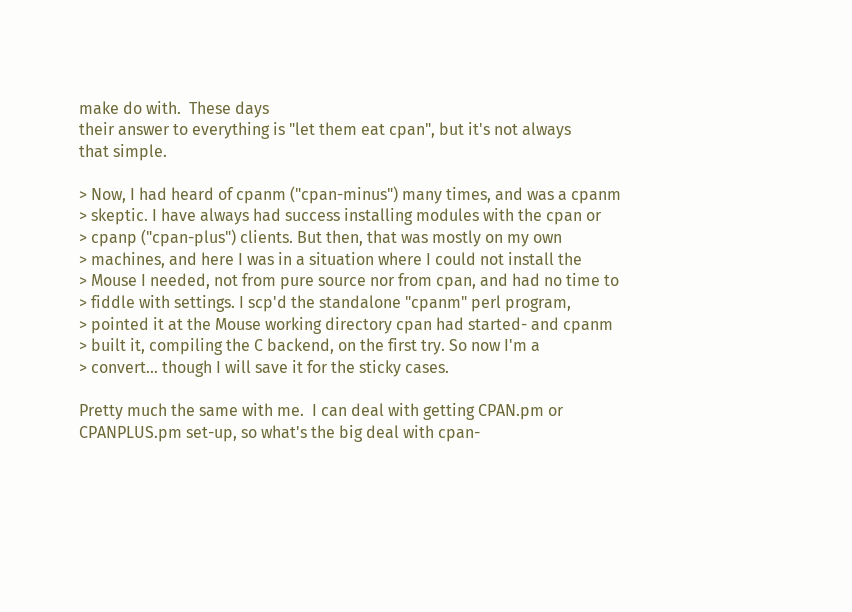make do with.  These days
their answer to everything is "let them eat cpan", but it's not always
that simple.

> Now, I had heard of cpanm ("cpan-minus") many times, and was a cpanm
> skeptic. I have always had success installing modules with the cpan or
> cpanp ("cpan-plus") clients. But then, that was mostly on my own
> machines, and here I was in a situation where I could not install the
> Mouse I needed, not from pure source nor from cpan, and had no time to
> fiddle with settings. I scp'd the standalone "cpanm" perl program,
> pointed it at the Mouse working directory cpan had started- and cpanm
> built it, compiling the C backend, on the first try. So now I'm a
> convert... though I will save it for the sticky cases.

Pretty much the same with me.  I can deal with getting CPAN.pm or
CPANPLUS.pm set-up, so what's the big deal with cpan-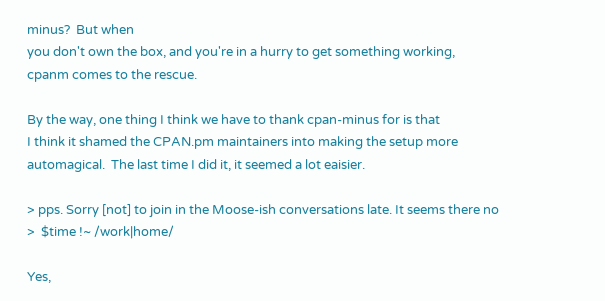minus?  But when
you don't own the box, and you're in a hurry to get something working,
cpanm comes to the rescue.

By the way, one thing I think we have to thank cpan-minus for is that
I think it shamed the CPAN.pm maintainers into making the setup more
automagical.  The last time I did it, it seemed a lot eaisier.

> pps. Sorry [not] to join in the Moose-ish conversations late. It seems there no
>  $time !~ /work|home/

Yes,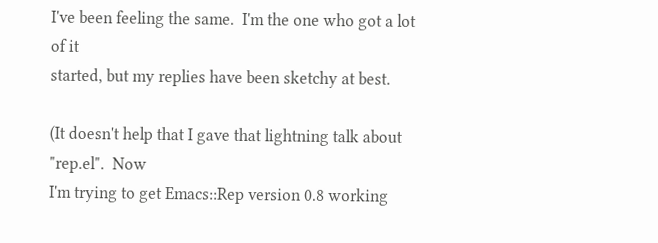I've been feeling the same.  I'm the one who got a lot of it
started, but my replies have been sketchy at best.

(It doesn't help that I gave that lightning talk about "rep.el".  Now
I'm trying to get Emacs::Rep version 0.8 working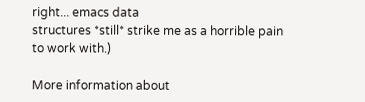right... emacs data
structures *still* strike me as a horrible pain to work with.)

More information about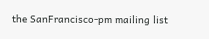the SanFrancisco-pm mailing list